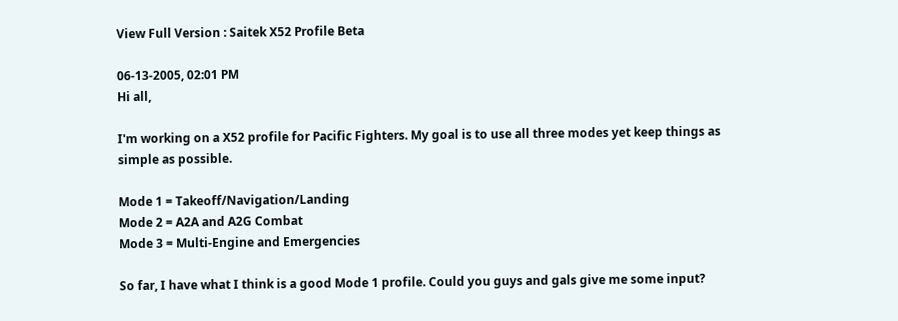View Full Version : Saitek X52 Profile Beta

06-13-2005, 02:01 PM
Hi all,

I'm working on a X52 profile for Pacific Fighters. My goal is to use all three modes yet keep things as simple as possible.

Mode 1 = Takeoff/Navigation/Landing
Mode 2 = A2A and A2G Combat
Mode 3 = Multi-Engine and Emergencies

So far, I have what I think is a good Mode 1 profile. Could you guys and gals give me some input?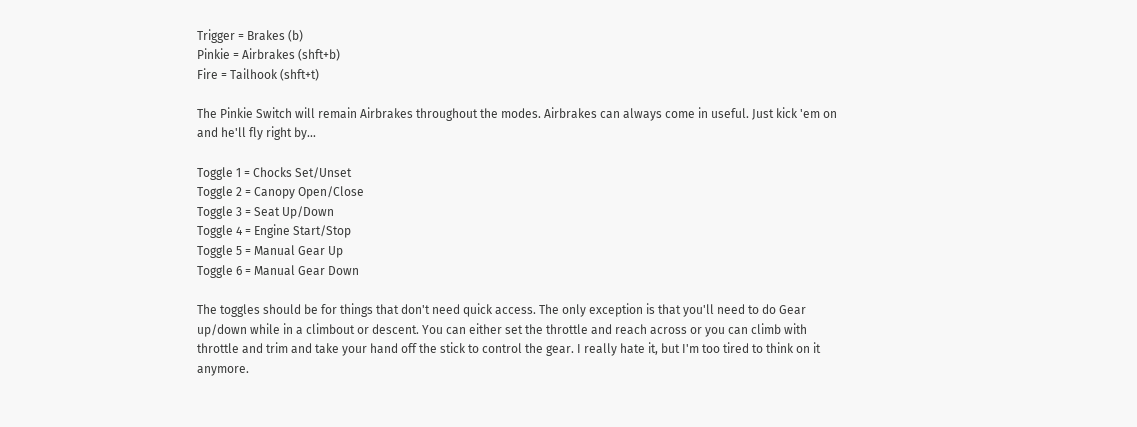Trigger = Brakes (b)
Pinkie = Airbrakes (shft+b)
Fire = Tailhook (shft+t)

The Pinkie Switch will remain Airbrakes throughout the modes. Airbrakes can always come in useful. Just kick 'em on and he'll fly right by...

Toggle 1 = Chocks Set/Unset
Toggle 2 = Canopy Open/Close
Toggle 3 = Seat Up/Down
Toggle 4 = Engine Start/Stop
Toggle 5 = Manual Gear Up
Toggle 6 = Manual Gear Down

The toggles should be for things that don't need quick access. The only exception is that you'll need to do Gear up/down while in a climbout or descent. You can either set the throttle and reach across or you can climb with throttle and trim and take your hand off the stick to control the gear. I really hate it, but I'm too tired to think on it anymore.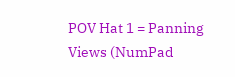POV Hat 1 = Panning Views (NumPad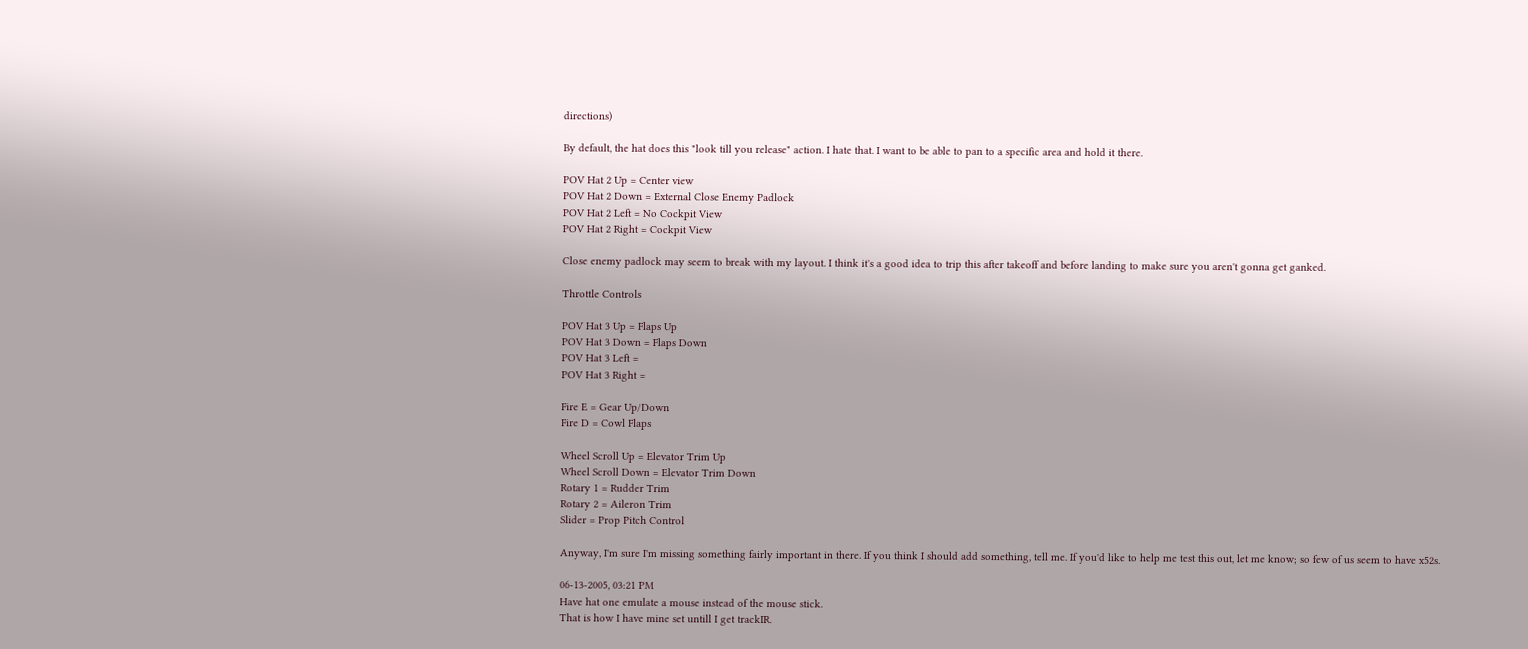directions)

By default, the hat does this "look till you release" action. I hate that. I want to be able to pan to a specific area and hold it there.

POV Hat 2 Up = Center view
POV Hat 2 Down = External Close Enemy Padlock
POV Hat 2 Left = No Cockpit View
POV Hat 2 Right = Cockpit View

Close enemy padlock may seem to break with my layout. I think it's a good idea to trip this after takeoff and before landing to make sure you aren't gonna get ganked.

Throttle Controls

POV Hat 3 Up = Flaps Up
POV Hat 3 Down = Flaps Down
POV Hat 3 Left =
POV Hat 3 Right =

Fire E = Gear Up/Down
Fire D = Cowl Flaps

Wheel Scroll Up = Elevator Trim Up
Wheel Scroll Down = Elevator Trim Down
Rotary 1 = Rudder Trim
Rotary 2 = Aileron Trim
Slider = Prop Pitch Control

Anyway, I'm sure I'm missing something fairly important in there. If you think I should add something, tell me. If you'd like to help me test this out, let me know; so few of us seem to have x52s.

06-13-2005, 03:21 PM
Have hat one emulate a mouse instead of the mouse stick.
That is how I have mine set untill I get trackIR.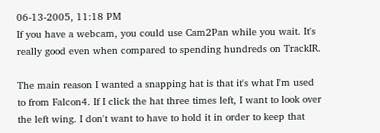06-13-2005, 11:18 PM
If you have a webcam, you could use Cam2Pan while you wait. It's really good even when compared to spending hundreds on TrackIR.

The main reason I wanted a snapping hat is that it's what I'm used to from Falcon4. If I click the hat three times left, I want to look over the left wing. I don't want to have to hold it in order to keep that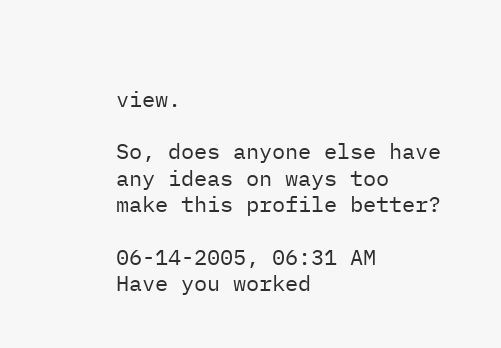view.

So, does anyone else have any ideas on ways too make this profile better?

06-14-2005, 06:31 AM
Have you worked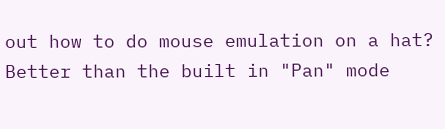out how to do mouse emulation on a hat? Better than the built in "Pan" mode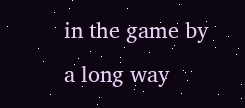in the game by a long way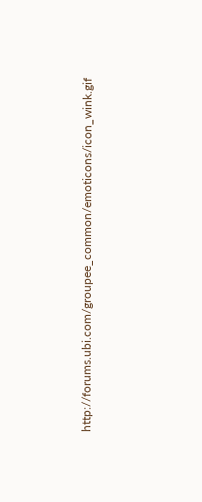http://forums.ubi.com/groupee_common/emoticons/icon_wink.gif